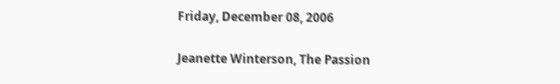Friday, December 08, 2006

Jeanette Winterson, The Passion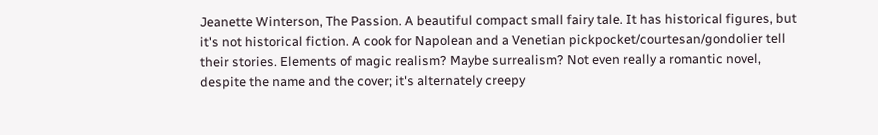Jeanette Winterson, The Passion. A beautiful compact small fairy tale. It has historical figures, but it's not historical fiction. A cook for Napolean and a Venetian pickpocket/courtesan/gondolier tell their stories. Elements of magic realism? Maybe surrealism? Not even really a romantic novel, despite the name and the cover; it's alternately creepy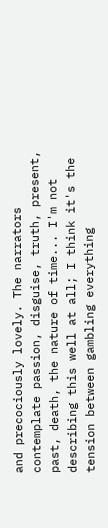and precociously lovely. The narrators contemplate passion, disguise, truth, present, past, death, the nature of time... I'm not describing this well at all; I think it's the tension between gambling everything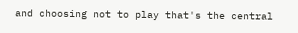and choosing not to play that's the central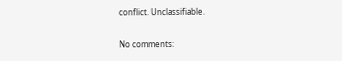conflict. Unclassifiable.

No comments: